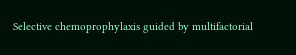Selective chemoprophylaxis guided by multifactorial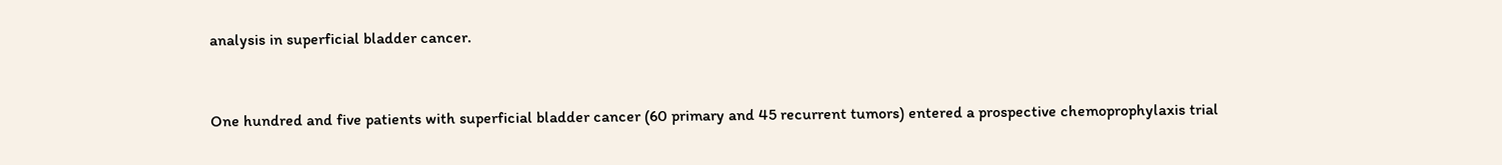analysis in superficial bladder cancer.


One hundred and five patients with superficial bladder cancer (60 primary and 45 recurrent tumors) entered a prospective chemoprophylaxis trial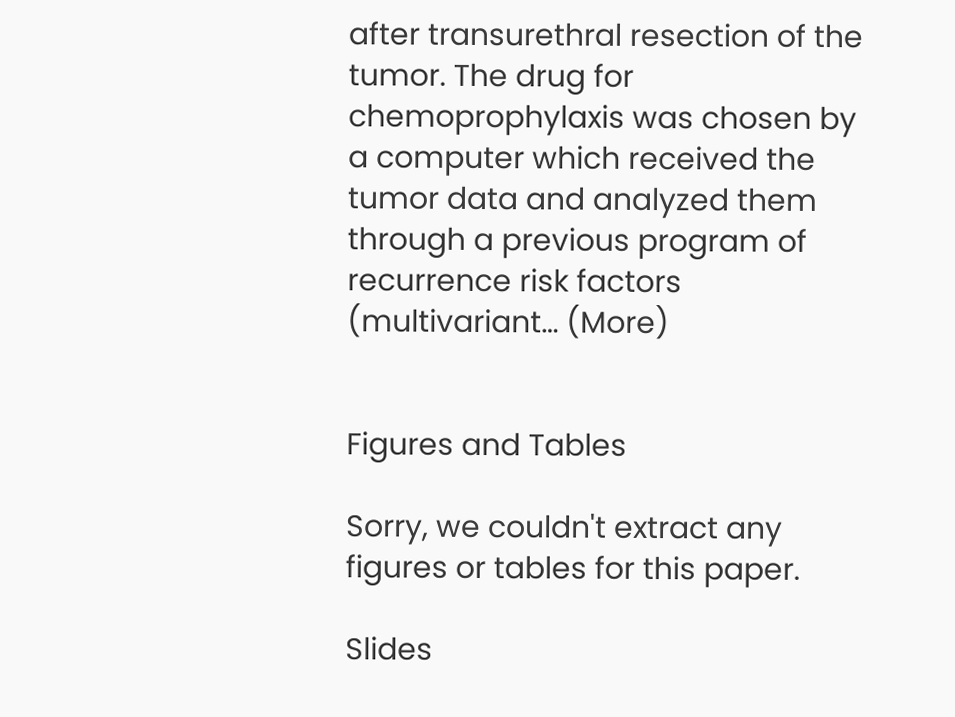after transurethral resection of the tumor. The drug for chemoprophylaxis was chosen by a computer which received the tumor data and analyzed them through a previous program of recurrence risk factors (multivariant… (More)


Figures and Tables

Sorry, we couldn't extract any figures or tables for this paper.

Slides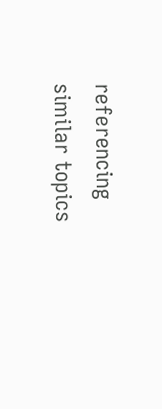referencing similar topics